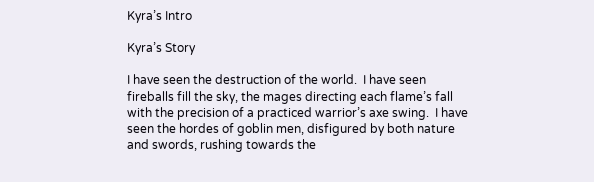Kyra’s Intro

Kyra’s Story

I have seen the destruction of the world.  I have seen fireballs fill the sky, the mages directing each flame’s fall with the precision of a practiced warrior’s axe swing.  I have seen the hordes of goblin men, disfigured by both nature and swords, rushing towards the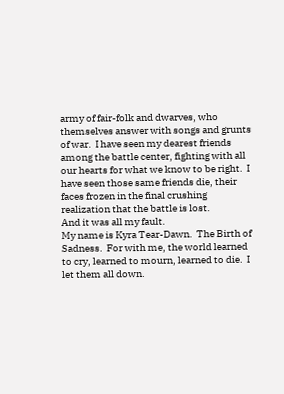army of fair-folk and dwarves, who themselves answer with songs and grunts of war.  I have seen my dearest friends among the battle center, fighting with all our hearts for what we know to be right.  I have seen those same friends die, their faces frozen in the final crushing realization that the battle is lost.
And it was all my fault.
My name is Kyra Tear-Dawn.  The Birth of Sadness.  For with me, the world learned to cry, learned to mourn, learned to die.  I let them all down.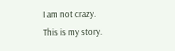I am not crazy.
This is my story.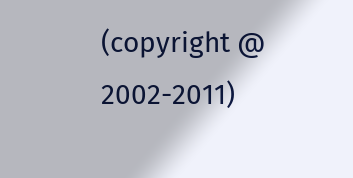(copyright @ 2002-2011)